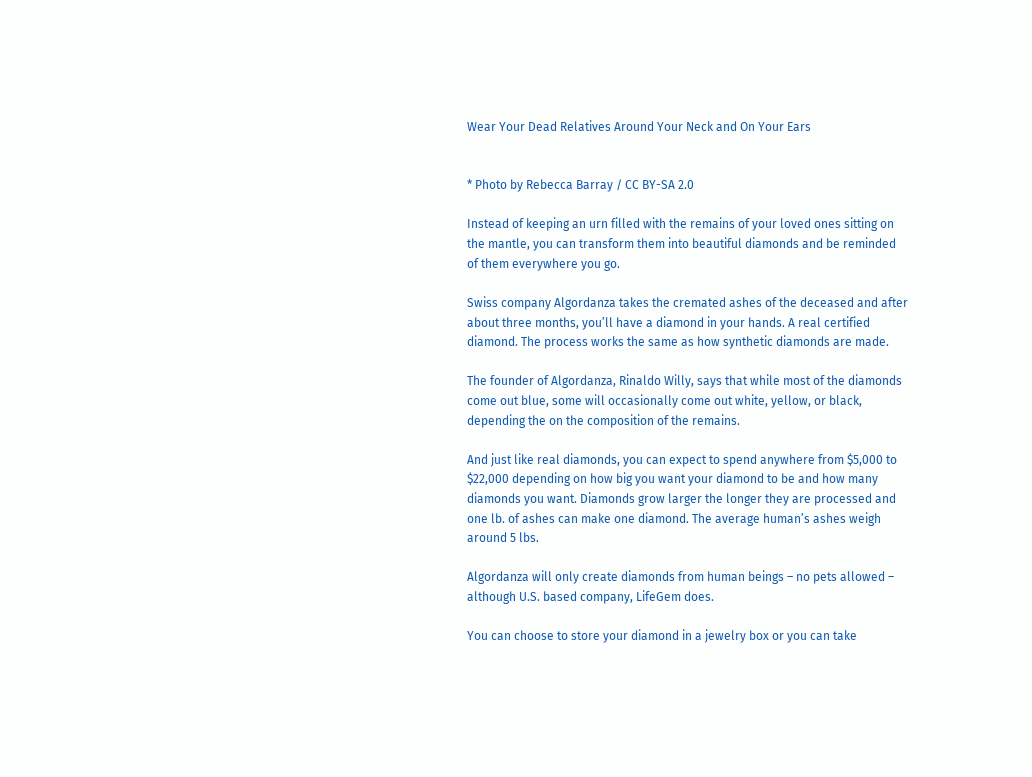Wear Your Dead Relatives Around Your Neck and On Your Ears


* Photo by Rebecca Barray / CC BY-SA 2.0

Instead of keeping an urn filled with the remains of your loved ones sitting on the mantle, you can transform them into beautiful diamonds and be reminded of them everywhere you go.

Swiss company Algordanza takes the cremated ashes of the deceased and after about three months, you’ll have a diamond in your hands. A real certified diamond. The process works the same as how synthetic diamonds are made.

The founder of Algordanza, Rinaldo Willy, says that while most of the diamonds come out blue, some will occasionally come out white, yellow, or black, depending the on the composition of the remains.

And just like real diamonds, you can expect to spend anywhere from $5,000 to $22,000 depending on how big you want your diamond to be and how many diamonds you want. Diamonds grow larger the longer they are processed and one lb. of ashes can make one diamond. The average human’s ashes weigh around 5 lbs.

Algordanza will only create diamonds from human beings – no pets allowed – although U.S. based company, LifeGem does.

You can choose to store your diamond in a jewelry box or you can take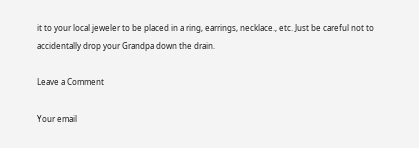it to your local jeweler to be placed in a ring, earrings, necklace., etc. Just be careful not to accidentally drop your Grandpa down the drain.

Leave a Comment

Your email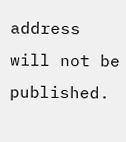address will not be published.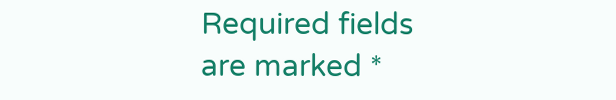Required fields are marked *